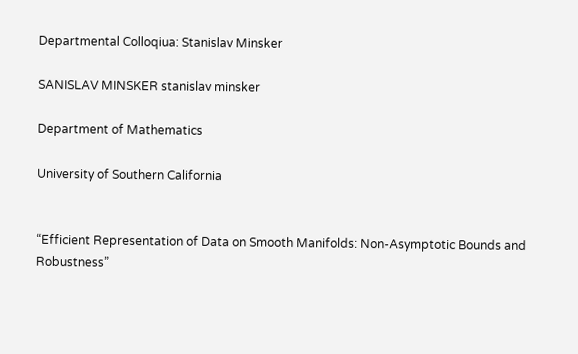Departmental Colloqiua: Stanislav Minsker

SANISLAV MINSKER stanislav minsker

Department of Mathematics

University of Southern California


“Efficient Representation of Data on Smooth Manifolds: Non-Asymptotic Bounds and Robustness”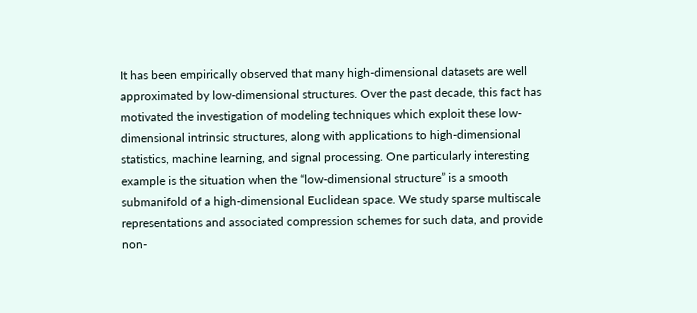It has been empirically observed that many high-dimensional datasets are well approximated by low-dimensional structures. Over the past decade, this fact has motivated the investigation of modeling techniques which exploit these low-dimensional intrinsic structures, along with applications to high-dimensional statistics, machine learning, and signal processing. One particularly interesting example is the situation when the “low-dimensional structure” is a smooth submanifold of a high-dimensional Euclidean space. We study sparse multiscale representations and associated compression schemes for such data, and provide non-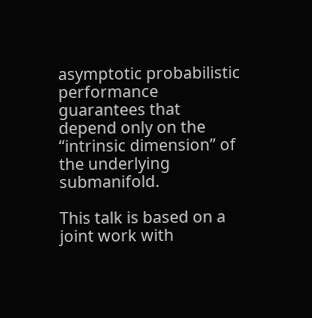asymptotic probabilistic performance guarantees that depend only on the “intrinsic dimension” of the underlying submanifold.

This talk is based on a joint work with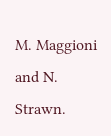M. Maggioni and N. Strawn.